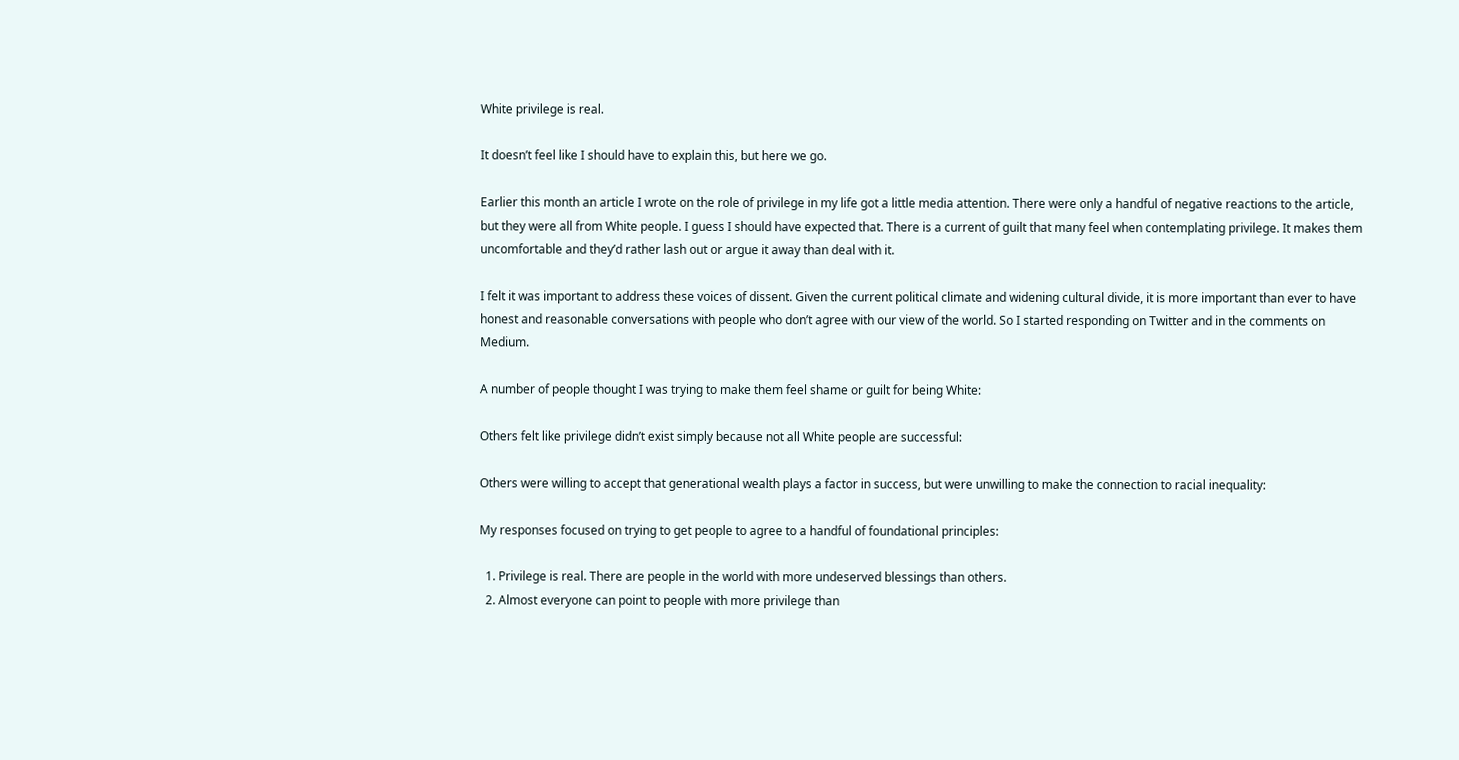White privilege is real.

It doesn’t feel like I should have to explain this, but here we go.

Earlier this month an article I wrote on the role of privilege in my life got a little media attention. There were only a handful of negative reactions to the article, but they were all from White people. I guess I should have expected that. There is a current of guilt that many feel when contemplating privilege. It makes them uncomfortable and they’d rather lash out or argue it away than deal with it.

I felt it was important to address these voices of dissent. Given the current political climate and widening cultural divide, it is more important than ever to have honest and reasonable conversations with people who don’t agree with our view of the world. So I started responding on Twitter and in the comments on Medium.

A number of people thought I was trying to make them feel shame or guilt for being White:

Others felt like privilege didn’t exist simply because not all White people are successful:

Others were willing to accept that generational wealth plays a factor in success, but were unwilling to make the connection to racial inequality:

My responses focused on trying to get people to agree to a handful of foundational principles:

  1. Privilege is real. There are people in the world with more undeserved blessings than others.
  2. Almost everyone can point to people with more privilege than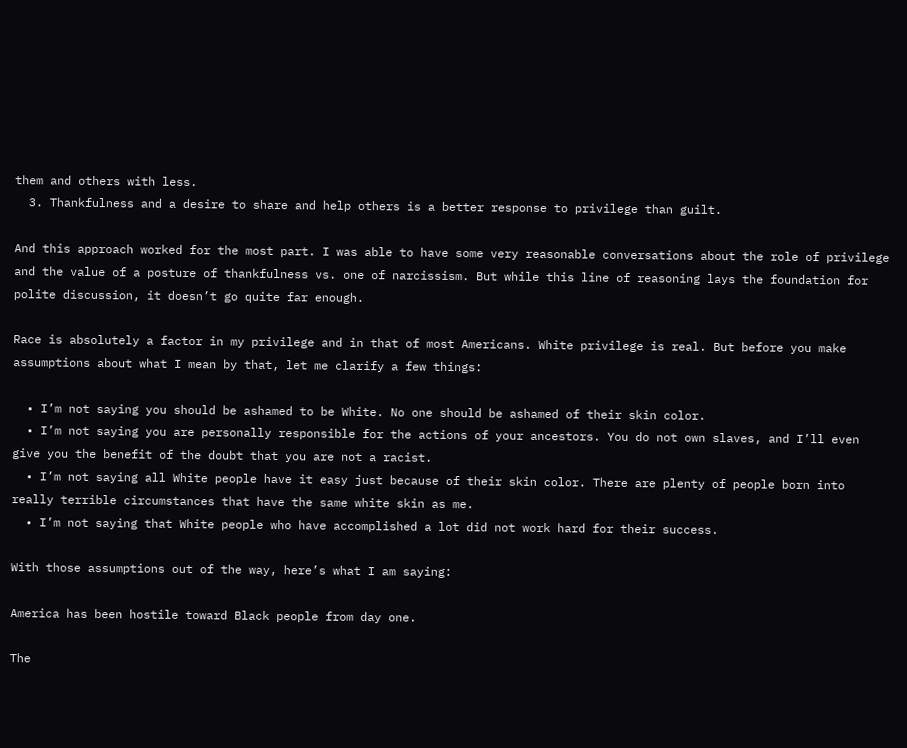them and others with less.
  3. Thankfulness and a desire to share and help others is a better response to privilege than guilt.

And this approach worked for the most part. I was able to have some very reasonable conversations about the role of privilege and the value of a posture of thankfulness vs. one of narcissism. But while this line of reasoning lays the foundation for polite discussion, it doesn’t go quite far enough.

Race is absolutely a factor in my privilege and in that of most Americans. White privilege is real. But before you make assumptions about what I mean by that, let me clarify a few things:

  • I’m not saying you should be ashamed to be White. No one should be ashamed of their skin color.
  • I’m not saying you are personally responsible for the actions of your ancestors. You do not own slaves, and I’ll even give you the benefit of the doubt that you are not a racist.
  • I’m not saying all White people have it easy just because of their skin color. There are plenty of people born into really terrible circumstances that have the same white skin as me.
  • I’m not saying that White people who have accomplished a lot did not work hard for their success.

With those assumptions out of the way, here’s what I am saying:

America has been hostile toward Black people from day one.

The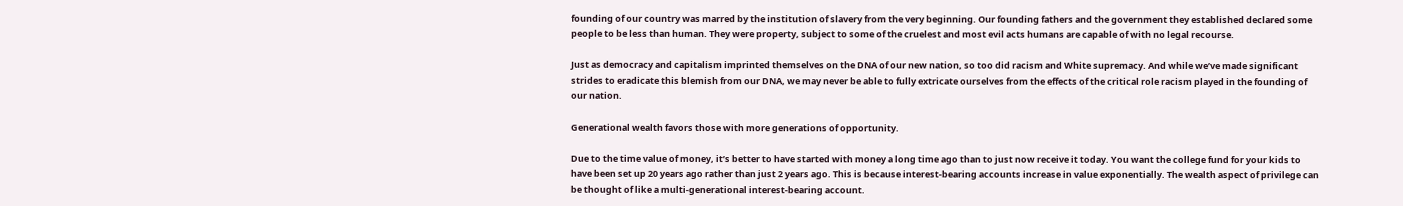founding of our country was marred by the institution of slavery from the very beginning. Our founding fathers and the government they established declared some people to be less than human. They were property, subject to some of the cruelest and most evil acts humans are capable of with no legal recourse.

Just as democracy and capitalism imprinted themselves on the DNA of our new nation, so too did racism and White supremacy. And while we’ve made significant strides to eradicate this blemish from our DNA, we may never be able to fully extricate ourselves from the effects of the critical role racism played in the founding of our nation.

Generational wealth favors those with more generations of opportunity.

Due to the time value of money, it’s better to have started with money a long time ago than to just now receive it today. You want the college fund for your kids to have been set up 20 years ago rather than just 2 years ago. This is because interest-bearing accounts increase in value exponentially. The wealth aspect of privilege can be thought of like a multi-generational interest-bearing account.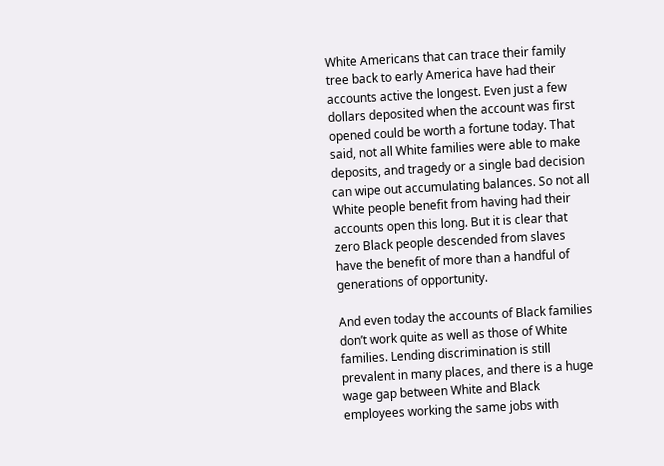White Americans that can trace their family tree back to early America have had their accounts active the longest. Even just a few dollars deposited when the account was first opened could be worth a fortune today. That said, not all White families were able to make deposits, and tragedy or a single bad decision can wipe out accumulating balances. So not all White people benefit from having had their accounts open this long. But it is clear that zero Black people descended from slaves have the benefit of more than a handful of generations of opportunity.

And even today the accounts of Black families don’t work quite as well as those of White families. Lending discrimination is still prevalent in many places, and there is a huge wage gap between White and Black employees working the same jobs with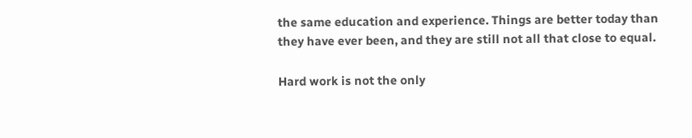the same education and experience. Things are better today than they have ever been, and they are still not all that close to equal.

Hard work is not the only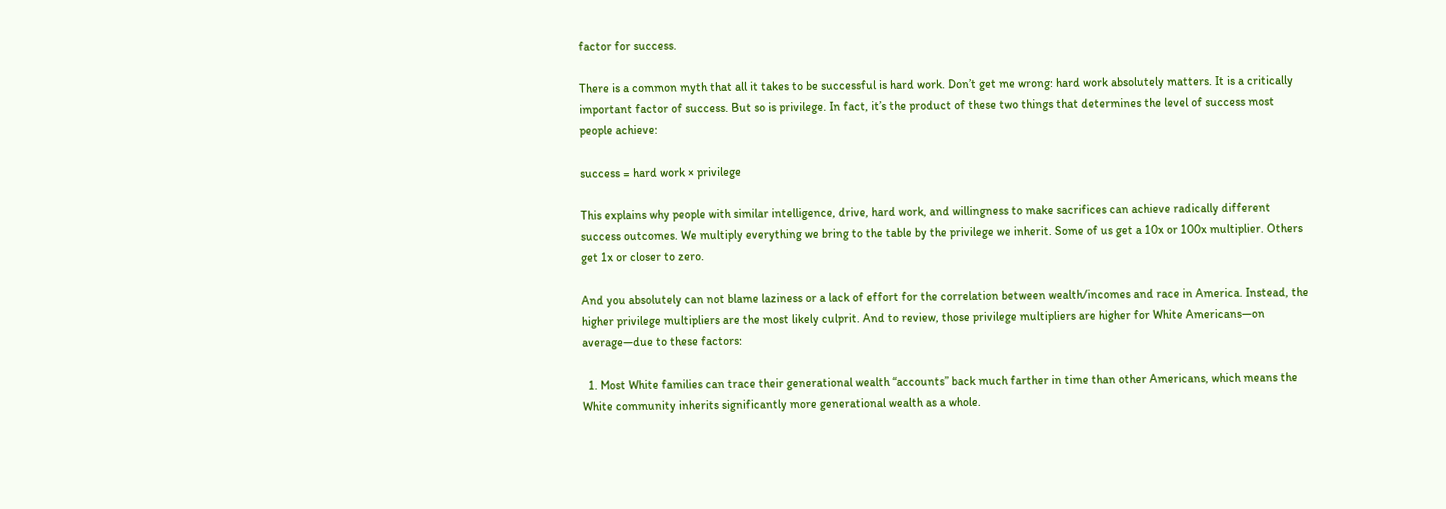factor for success.

There is a common myth that all it takes to be successful is hard work. Don’t get me wrong: hard work absolutely matters. It is a critically important factor of success. But so is privilege. In fact, it’s the product of these two things that determines the level of success most people achieve:

success = hard work × privilege

This explains why people with similar intelligence, drive, hard work, and willingness to make sacrifices can achieve radically different success outcomes. We multiply everything we bring to the table by the privilege we inherit. Some of us get a 10x or 100x multiplier. Others get 1x or closer to zero.

And you absolutely can not blame laziness or a lack of effort for the correlation between wealth/incomes and race in America. Instead, the higher privilege multipliers are the most likely culprit. And to review, those privilege multipliers are higher for White Americans—on average—due to these factors:

  1. Most White families can trace their generational wealth “accounts” back much farther in time than other Americans, which means the White community inherits significantly more generational wealth as a whole.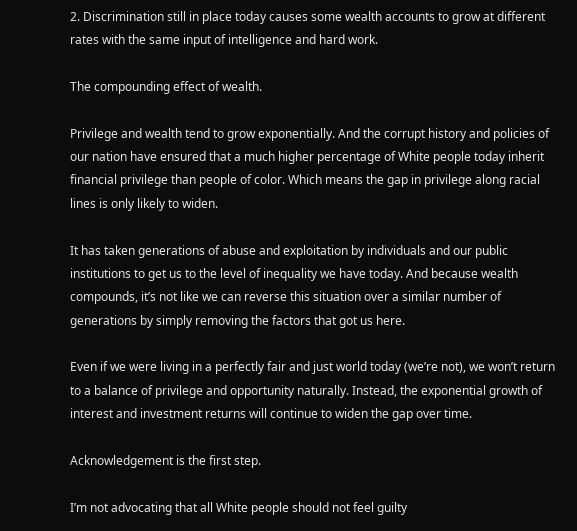2. Discrimination still in place today causes some wealth accounts to grow at different rates with the same input of intelligence and hard work.

The compounding effect of wealth.

Privilege and wealth tend to grow exponentially. And the corrupt history and policies of our nation have ensured that a much higher percentage of White people today inherit financial privilege than people of color. Which means the gap in privilege along racial lines is only likely to widen.

It has taken generations of abuse and exploitation by individuals and our public institutions to get us to the level of inequality we have today. And because wealth compounds, it’s not like we can reverse this situation over a similar number of generations by simply removing the factors that got us here.

Even if we were living in a perfectly fair and just world today (we’re not), we won’t return to a balance of privilege and opportunity naturally. Instead, the exponential growth of interest and investment returns will continue to widen the gap over time.

Acknowledgement is the first step.

I’m not advocating that all White people should not feel guilty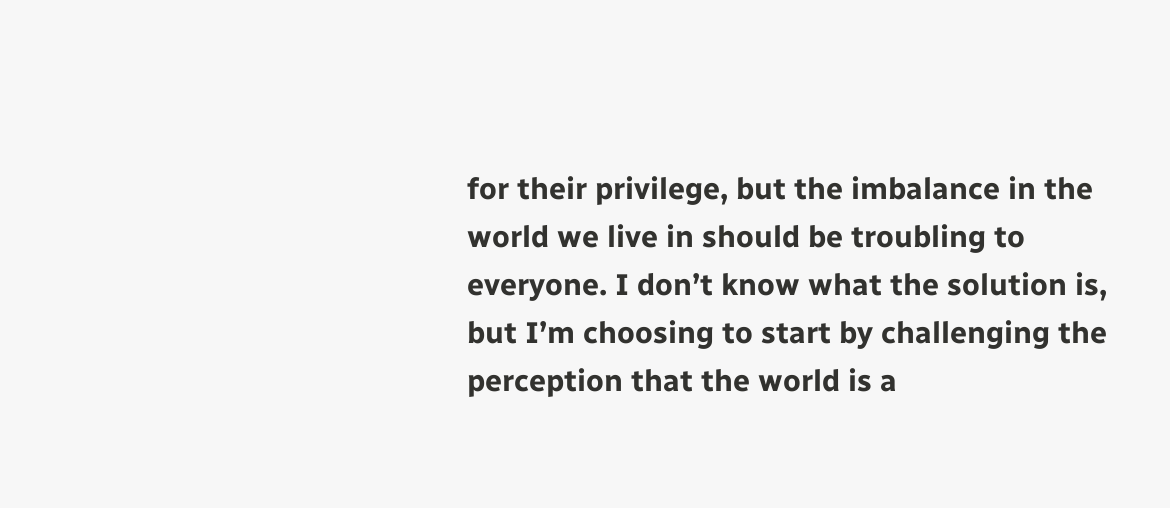for their privilege, but the imbalance in the world we live in should be troubling to everyone. I don’t know what the solution is, but I’m choosing to start by challenging the perception that the world is a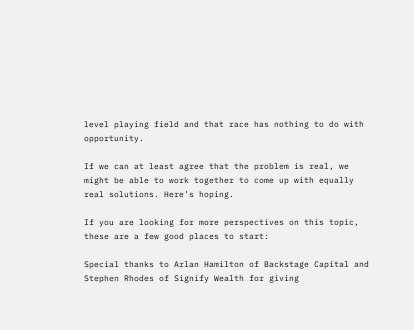level playing field and that race has nothing to do with opportunity.

If we can at least agree that the problem is real, we might be able to work together to come up with equally real solutions. Here’s hoping.

If you are looking for more perspectives on this topic, these are a few good places to start:

Special thanks to Arlan Hamilton of Backstage Capital and Stephen Rhodes of Signify Wealth for giving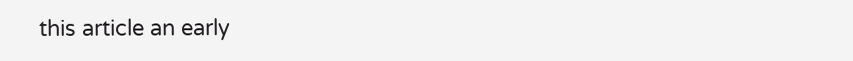this article an early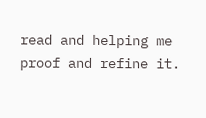read and helping me proof and refine it.